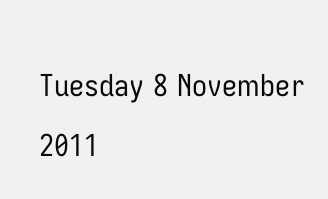Tuesday 8 November 2011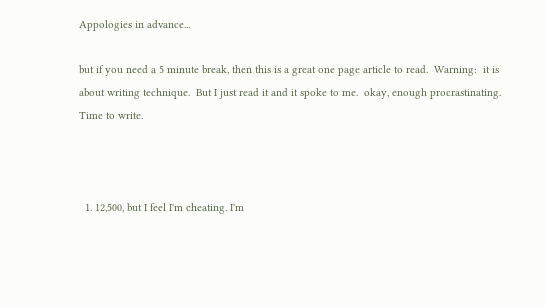Appologies in advance...

but if you need a 5 minute break, then this is a great one page article to read.  Warning:  it is about writing technique.  But I just read it and it spoke to me.  okay, enough procrastinating.  Time to write.



  1. 12,500, but I feel I'm cheating. I'm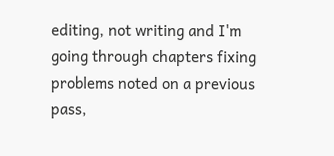editing, not writing and I'm going through chapters fixing problems noted on a previous pass,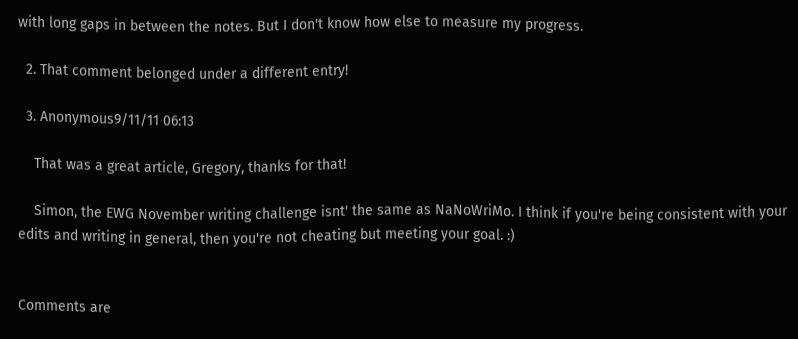with long gaps in between the notes. But I don't know how else to measure my progress.

  2. That comment belonged under a different entry!

  3. Anonymous9/11/11 06:13

    That was a great article, Gregory, thanks for that!

    Simon, the EWG November writing challenge isnt' the same as NaNoWriMo. I think if you're being consistent with your edits and writing in general, then you're not cheating but meeting your goal. :)


Comments are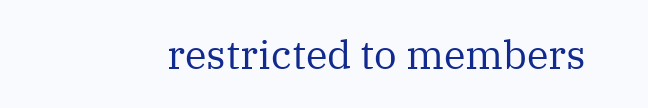restricted to members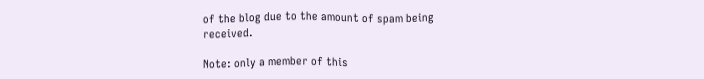of the blog due to the amount of spam being received.

Note: only a member of this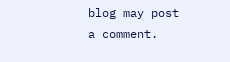blog may post a comment.